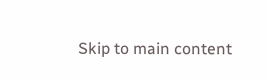Skip to main content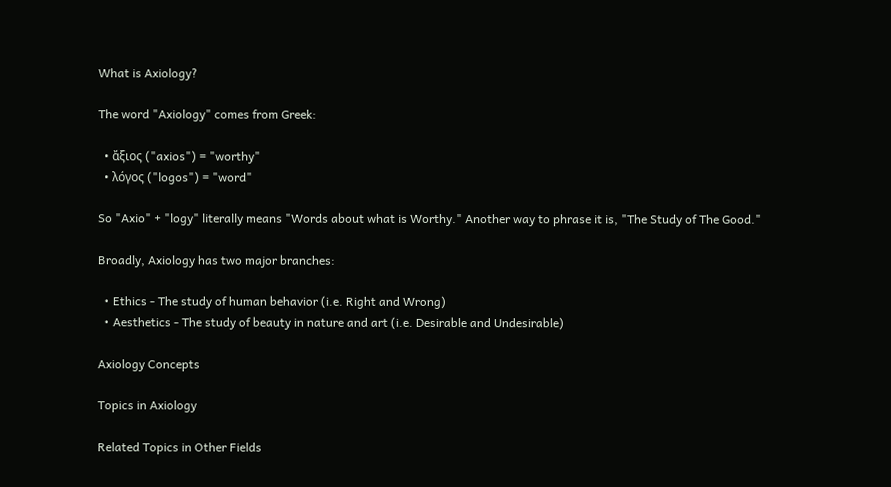What is Axiology?

The word "Axiology" comes from Greek:

  • ἄξιος ("axios") = "worthy"
  • λόγος ("logos") = "word"

So "Axio" + "logy" literally means "Words about what is Worthy." Another way to phrase it is, "The Study of The Good."

Broadly, Axiology has two major branches:

  • Ethics - The study of human behavior (i.e. Right and Wrong)
  • Aesthetics - The study of beauty in nature and art (i.e. Desirable and Undesirable)

Axiology Concepts

Topics in Axiology

Related Topics in Other Fields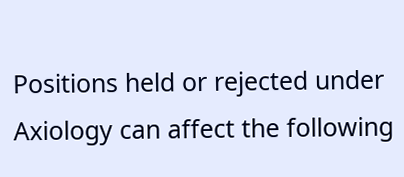Positions held or rejected under Axiology can affect the following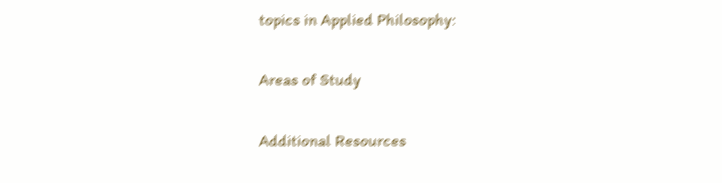topics in Applied Philosophy:

Areas of Study

Additional Resources